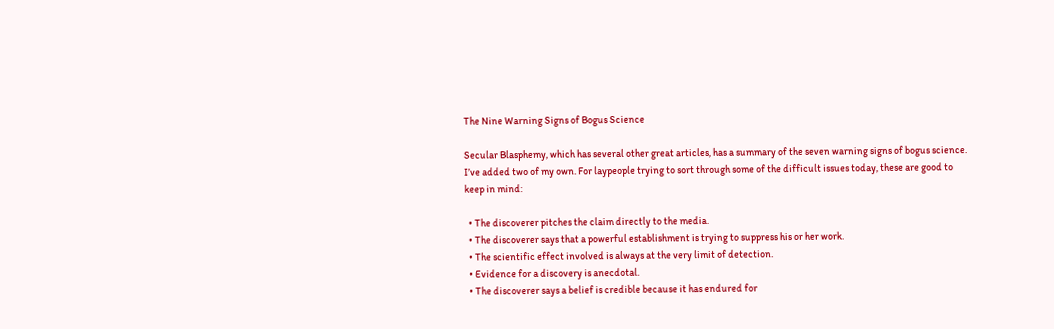The Nine Warning Signs of Bogus Science

Secular Blasphemy, which has several other great articles, has a summary of the seven warning signs of bogus science. I’ve added two of my own. For laypeople trying to sort through some of the difficult issues today, these are good to keep in mind:

  • The discoverer pitches the claim directly to the media.
  • The discoverer says that a powerful establishment is trying to suppress his or her work.
  • The scientific effect involved is always at the very limit of detection.
  • Evidence for a discovery is anecdotal.
  • The discoverer says a belief is credible because it has endured for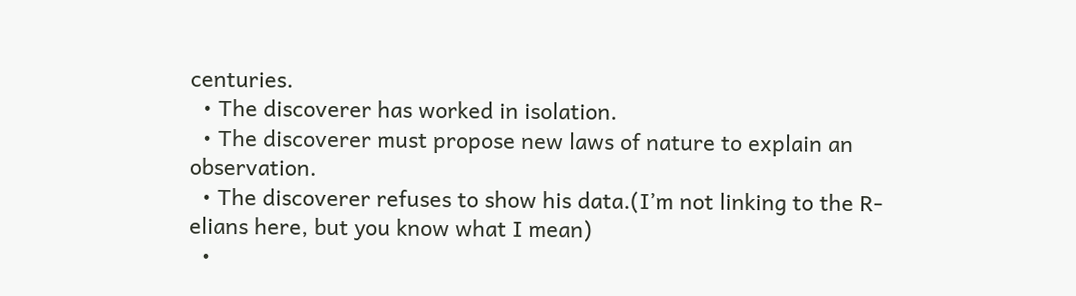centuries.
  • The discoverer has worked in isolation.
  • The discoverer must propose new laws of nature to explain an observation.
  • The discoverer refuses to show his data.(I’m not linking to the R-elians here, but you know what I mean)
  •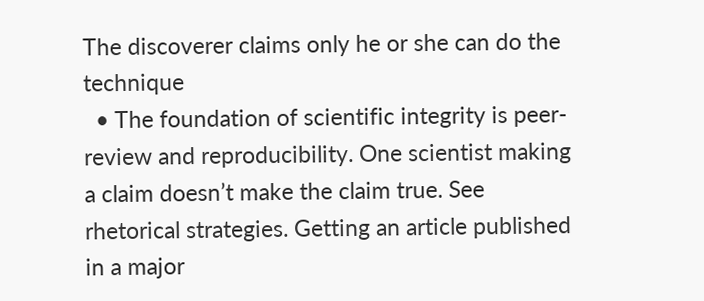The discoverer claims only he or she can do the technique
  • The foundation of scientific integrity is peer-review and reproducibility. One scientist making a claim doesn’t make the claim true. See rhetorical strategies. Getting an article published in a major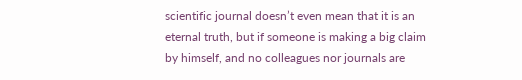scientific journal doesn’t even mean that it is an eternal truth, but if someone is making a big claim by himself, and no colleagues nor journals are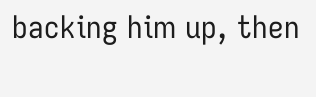backing him up, then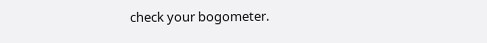check your bogometer.